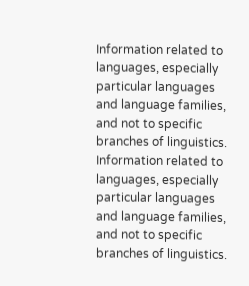Information related to languages, especially particular languages and language families, and not to specific branches of linguistics.
Information related to languages, especially particular languages and language families, and not to specific branches of linguistics.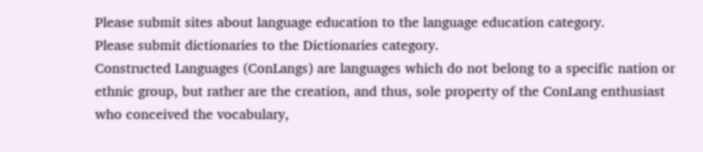Please submit sites about language education to the language education category.
Please submit dictionaries to the Dictionaries category.
Constructed Languages (ConLangs) are languages which do not belong to a specific nation or ethnic group, but rather are the creation, and thus, sole property of the ConLang enthusiast who conceived the vocabulary,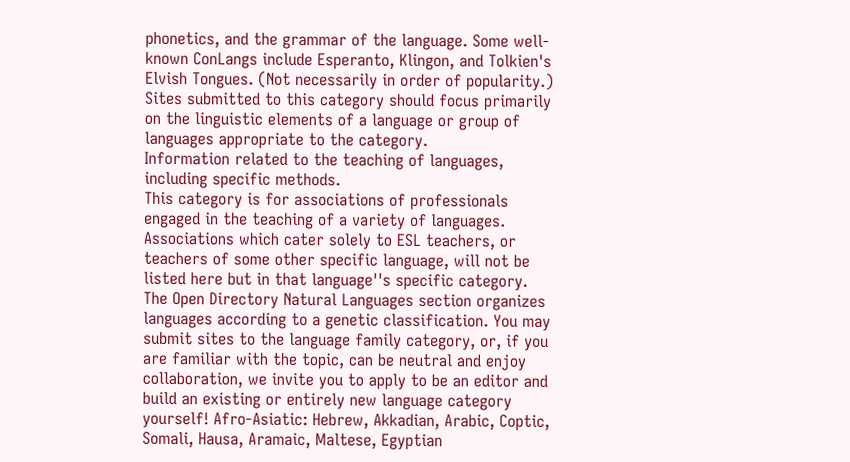phonetics, and the grammar of the language. Some well-known ConLangs include Esperanto, Klingon, and Tolkien's Elvish Tongues. (Not necessarily in order of popularity.)
Sites submitted to this category should focus primarily on the linguistic elements of a language or group of languages appropriate to the category.
Information related to the teaching of languages, including specific methods.
This category is for associations of professionals engaged in the teaching of a variety of languages. Associations which cater solely to ESL teachers, or teachers of some other specific language, will not be listed here but in that language''s specific category.
The Open Directory Natural Languages section organizes languages according to a genetic classification. You may submit sites to the language family category, or, if you are familiar with the topic, can be neutral and enjoy collaboration, we invite you to apply to be an editor and build an existing or entirely new language category yourself! Afro-Asiatic: Hebrew, Akkadian, Arabic, Coptic, Somali, Hausa, Aramaic, Maltese, Egyptian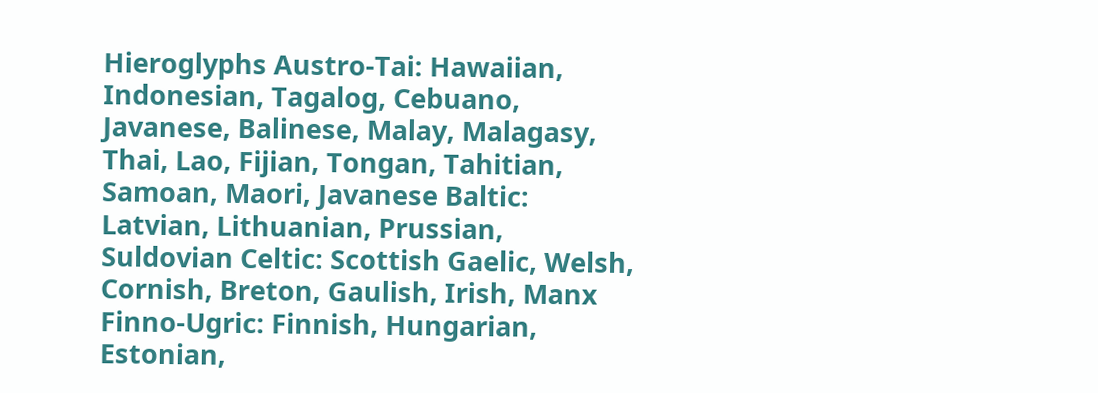Hieroglyphs Austro-Tai: Hawaiian, Indonesian, Tagalog, Cebuano, Javanese, Balinese, Malay, Malagasy, Thai, Lao, Fijian, Tongan, Tahitian, Samoan, Maori, Javanese Baltic: Latvian, Lithuanian, Prussian, Suldovian Celtic: Scottish Gaelic, Welsh, Cornish, Breton, Gaulish, Irish, Manx Finno-Ugric: Finnish, Hungarian, Estonian,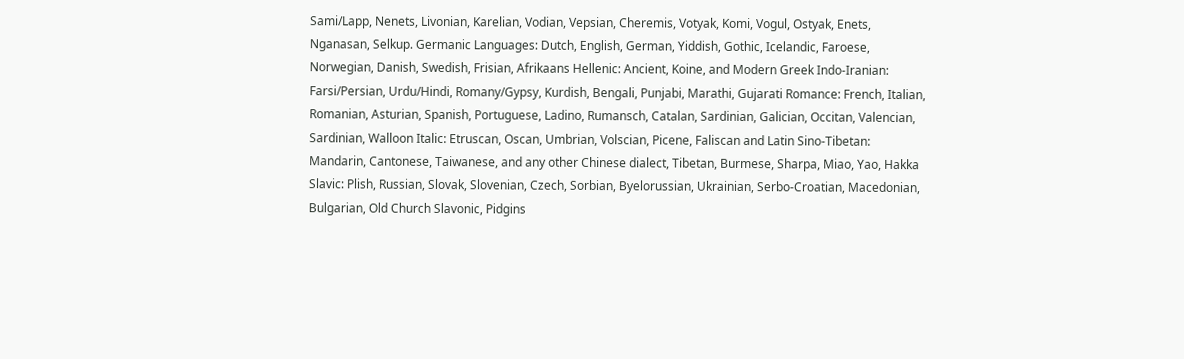Sami/Lapp, Nenets, Livonian, Karelian, Vodian, Vepsian, Cheremis, Votyak, Komi, Vogul, Ostyak, Enets, Nganasan, Selkup. Germanic Languages: Dutch, English, German, Yiddish, Gothic, Icelandic, Faroese, Norwegian, Danish, Swedish, Frisian, Afrikaans Hellenic: Ancient, Koine, and Modern Greek Indo-Iranian: Farsi/Persian, Urdu/Hindi, Romany/Gypsy, Kurdish, Bengali, Punjabi, Marathi, Gujarati Romance: French, Italian, Romanian, Asturian, Spanish, Portuguese, Ladino, Rumansch, Catalan, Sardinian, Galician, Occitan, Valencian, Sardinian, Walloon Italic: Etruscan, Oscan, Umbrian, Volscian, Picene, Faliscan and Latin Sino-Tibetan: Mandarin, Cantonese, Taiwanese, and any other Chinese dialect, Tibetan, Burmese, Sharpa, Miao, Yao, Hakka Slavic: Plish, Russian, Slovak, Slovenian, Czech, Sorbian, Byelorussian, Ukrainian, Serbo-Croatian, Macedonian, Bulgarian, Old Church Slavonic, Pidgins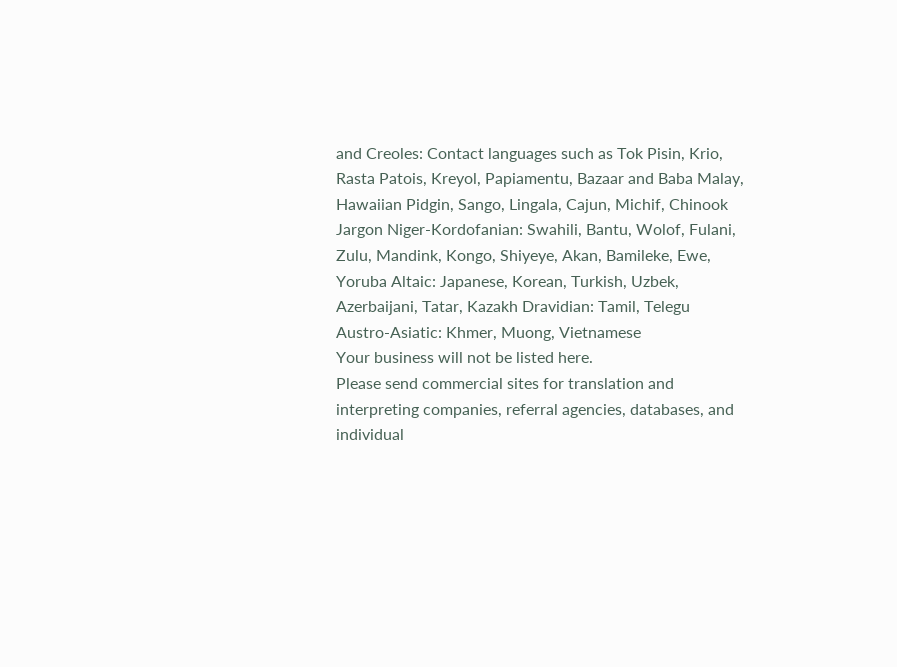and Creoles: Contact languages such as Tok Pisin, Krio, Rasta Patois, Kreyol, Papiamentu, Bazaar and Baba Malay, Hawaiian Pidgin, Sango, Lingala, Cajun, Michif, Chinook Jargon Niger-Kordofanian: Swahili, Bantu, Wolof, Fulani, Zulu, Mandink, Kongo, Shiyeye, Akan, Bamileke, Ewe, Yoruba Altaic: Japanese, Korean, Turkish, Uzbek, Azerbaijani, Tatar, Kazakh Dravidian: Tamil, Telegu Austro-Asiatic: Khmer, Muong, Vietnamese
Your business will not be listed here.
Please send commercial sites for translation and interpreting companies, referral agencies, databases, and individual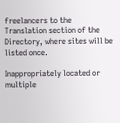freelancers to the Translation section of the Directory, where sites will be listed once.

Inappropriately located or multiple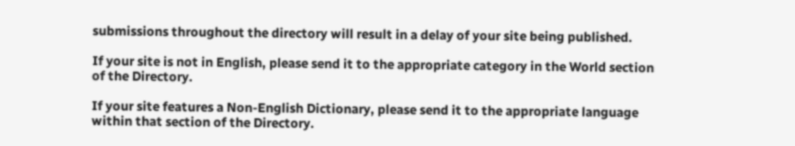submissions throughout the directory will result in a delay of your site being published.

If your site is not in English, please send it to the appropriate category in the World section of the Directory.

If your site features a Non-English Dictionary, please send it to the appropriate language within that section of the Directory.